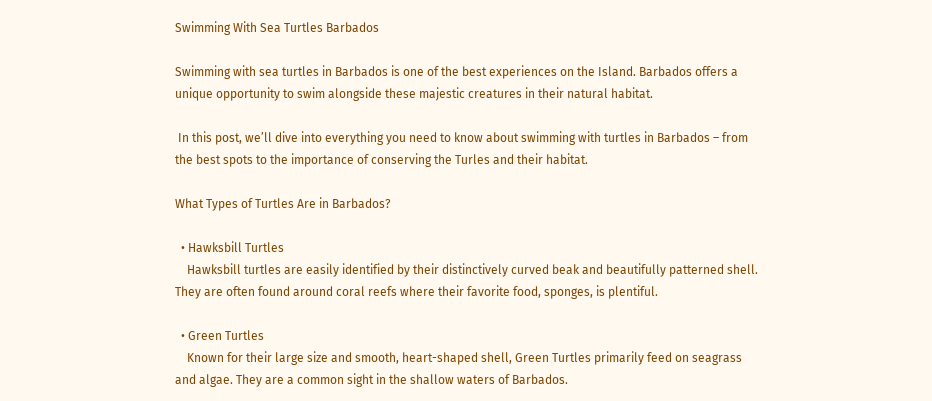Swimming With Sea Turtles Barbados

Swimming with sea turtles in Barbados is one of the best experiences on the Island. Barbados offers a unique opportunity to swim alongside these majestic creatures in their natural habitat.

 In this post, we’ll dive into everything you need to know about swimming with turtles in Barbados – from the best spots to the importance of conserving the Turles and their habitat.

What Types of Turtles Are in Barbados?

  • Hawksbill Turtles
    Hawksbill turtles are easily identified by their distinctively curved beak and beautifully patterned shell. They are often found around coral reefs where their favorite food, sponges, is plentiful.

  • Green Turtles
    Known for their large size and smooth, heart-shaped shell, Green Turtles primarily feed on seagrass and algae. They are a common sight in the shallow waters of Barbados.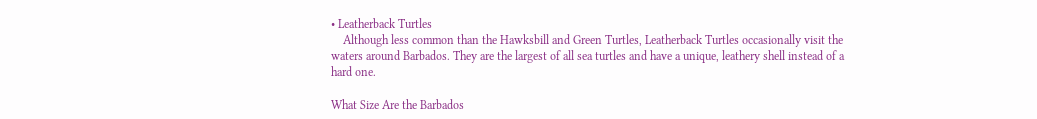• Leatherback Turtles
    Although less common than the Hawksbill and Green Turtles, Leatherback Turtles occasionally visit the waters around Barbados. They are the largest of all sea turtles and have a unique, leathery shell instead of a hard one.

What Size Are the Barbados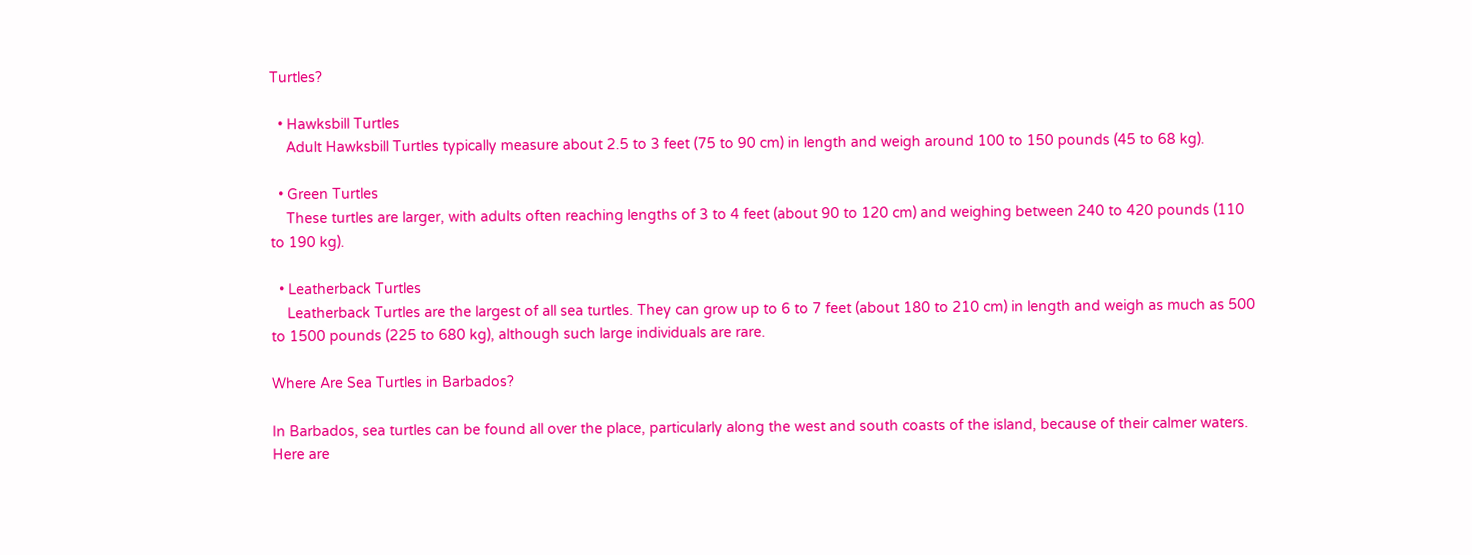Turtles?

  • Hawksbill Turtles
    Adult Hawksbill Turtles typically measure about 2.5 to 3 feet (75 to 90 cm) in length and weigh around 100 to 150 pounds (45 to 68 kg).

  • Green Turtles
    These turtles are larger, with adults often reaching lengths of 3 to 4 feet (about 90 to 120 cm) and weighing between 240 to 420 pounds (110 to 190 kg).

  • Leatherback Turtles
    Leatherback Turtles are the largest of all sea turtles. They can grow up to 6 to 7 feet (about 180 to 210 cm) in length and weigh as much as 500 to 1500 pounds (225 to 680 kg), although such large individuals are rare.

Where Are Sea Turtles in Barbados?

In Barbados, sea turtles can be found all over the place, particularly along the west and south coasts of the island, because of their calmer waters. Here are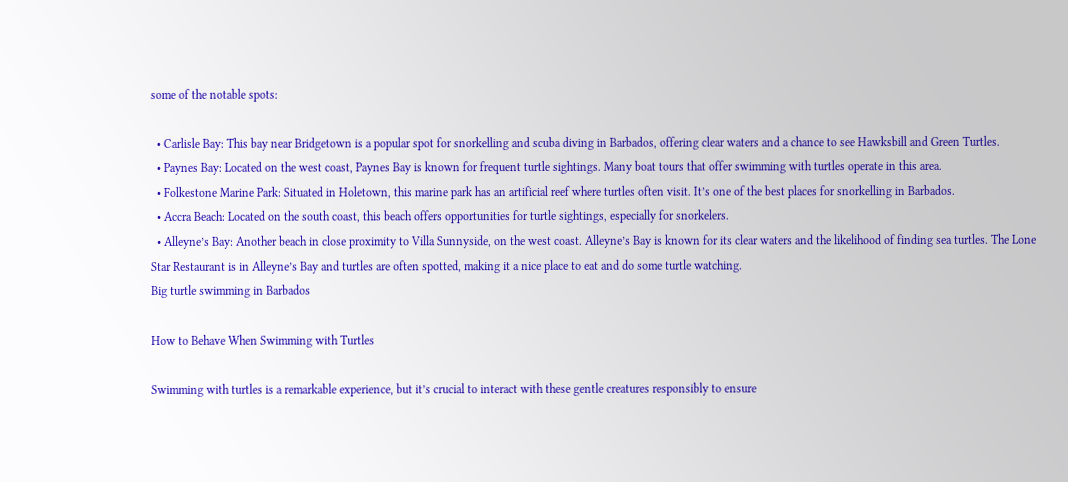some of the notable spots:

  • Carlisle Bay: This bay near Bridgetown is a popular spot for snorkelling and scuba diving in Barbados, offering clear waters and a chance to see Hawksbill and Green Turtles.
  • Paynes Bay: Located on the west coast, Paynes Bay is known for frequent turtle sightings. Many boat tours that offer swimming with turtles operate in this area.
  • Folkestone Marine Park: Situated in Holetown, this marine park has an artificial reef where turtles often visit. It’s one of the best places for snorkelling in Barbados.
  • Accra Beach: Located on the south coast, this beach offers opportunities for turtle sightings, especially for snorkelers.
  • Alleyne’s Bay: Another beach in close proximity to Villa Sunnyside, on the west coast. Alleyne’s Bay is known for its clear waters and the likelihood of finding sea turtles. The Lone Star Restaurant is in Alleyne’s Bay and turtles are often spotted, making it a nice place to eat and do some turtle watching.
Big turtle swimming in Barbados

How to Behave When Swimming with Turtles

Swimming with turtles is a remarkable experience, but it’s crucial to interact with these gentle creatures responsibly to ensure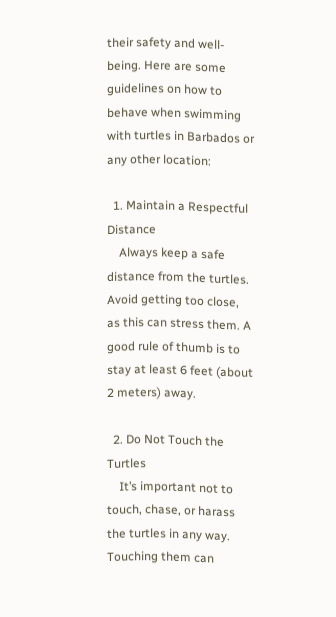their safety and well-being. Here are some guidelines on how to behave when swimming with turtles in Barbados or any other location:

  1. Maintain a Respectful Distance
    Always keep a safe distance from the turtles. Avoid getting too close, as this can stress them. A good rule of thumb is to stay at least 6 feet (about 2 meters) away.

  2. Do Not Touch the Turtles
    It’s important not to touch, chase, or harass the turtles in any way. Touching them can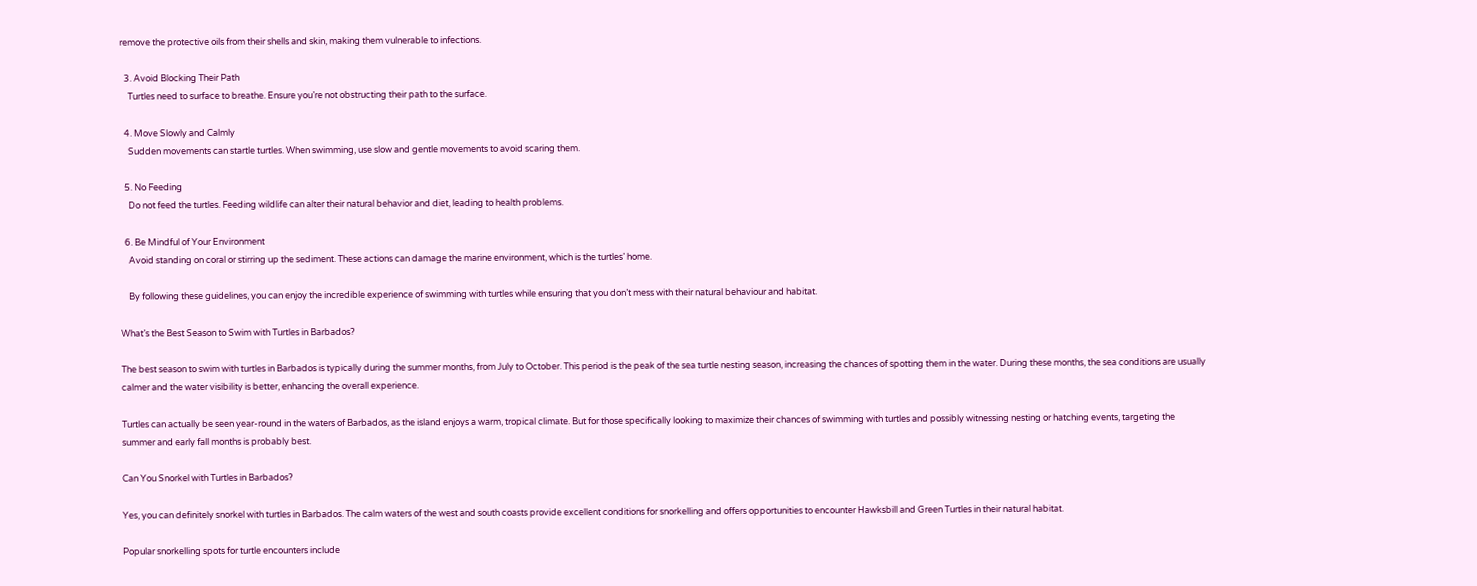remove the protective oils from their shells and skin, making them vulnerable to infections.

  3. Avoid Blocking Their Path
    Turtles need to surface to breathe. Ensure you’re not obstructing their path to the surface.

  4. Move Slowly and Calmly
    Sudden movements can startle turtles. When swimming, use slow and gentle movements to avoid scaring them.

  5. No Feeding
    Do not feed the turtles. Feeding wildlife can alter their natural behavior and diet, leading to health problems.

  6. Be Mindful of Your Environment
    Avoid standing on coral or stirring up the sediment. These actions can damage the marine environment, which is the turtles’ home.

    By following these guidelines, you can enjoy the incredible experience of swimming with turtles while ensuring that you don’t mess with their natural behaviour and habitat.

What’s the Best Season to Swim with Turtles in Barbados?

The best season to swim with turtles in Barbados is typically during the summer months, from July to October. This period is the peak of the sea turtle nesting season, increasing the chances of spotting them in the water. During these months, the sea conditions are usually calmer and the water visibility is better, enhancing the overall experience.

Turtles can actually be seen year-round in the waters of Barbados, as the island enjoys a warm, tropical climate. But for those specifically looking to maximize their chances of swimming with turtles and possibly witnessing nesting or hatching events, targeting the summer and early fall months is probably best.

Can You Snorkel with Turtles in Barbados?

Yes, you can definitely snorkel with turtles in Barbados. The calm waters of the west and south coasts provide excellent conditions for snorkelling and offers opportunities to encounter Hawksbill and Green Turtles in their natural habitat.

Popular snorkelling spots for turtle encounters include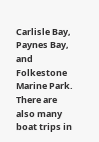Carlisle Bay, Paynes Bay, and Folkestone Marine Park. There are also many boat trips in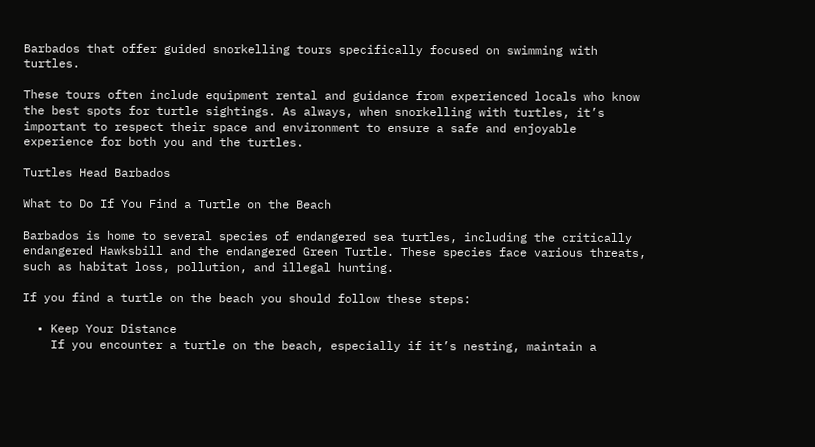Barbados that offer guided snorkelling tours specifically focused on swimming with turtles.

These tours often include equipment rental and guidance from experienced locals who know the best spots for turtle sightings. As always, when snorkelling with turtles, it’s important to respect their space and environment to ensure a safe and enjoyable experience for both you and the turtles.

Turtles Head Barbados

What to Do If You Find a Turtle on the Beach

Barbados is home to several species of endangered sea turtles, including the critically endangered Hawksbill and the endangered Green Turtle. These species face various threats, such as habitat loss, pollution, and illegal hunting.

If you find a turtle on the beach you should follow these steps:

  • Keep Your Distance
    If you encounter a turtle on the beach, especially if it’s nesting, maintain a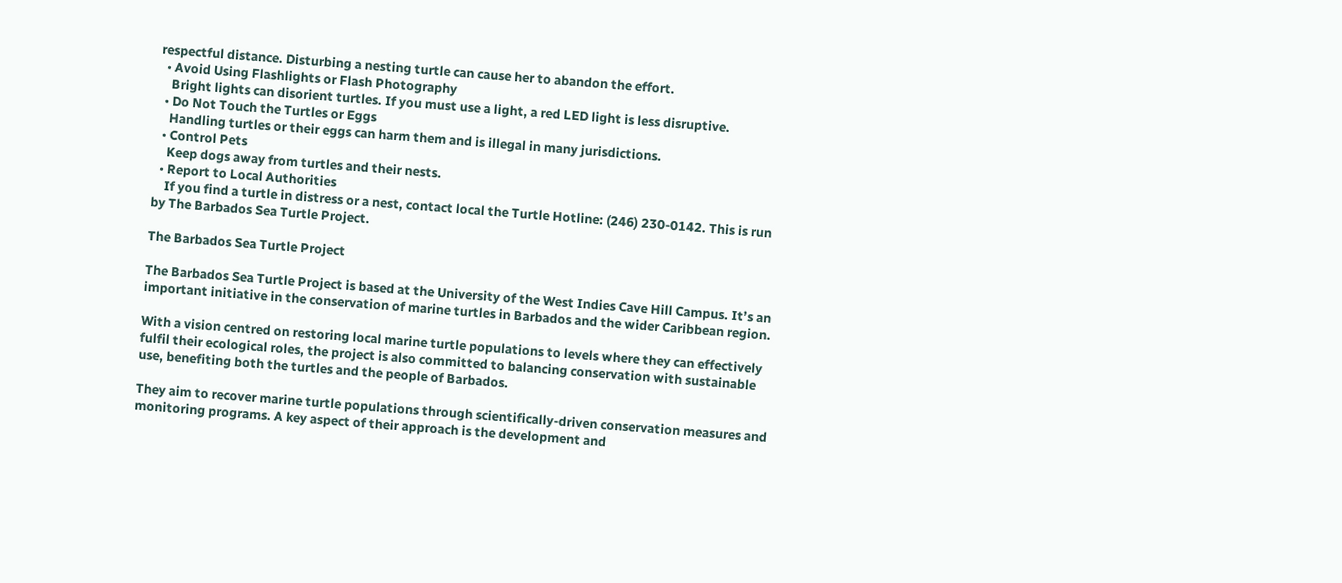respectful distance. Disturbing a nesting turtle can cause her to abandon the effort.
  • Avoid Using Flashlights or Flash Photography
    Bright lights can disorient turtles. If you must use a light, a red LED light is less disruptive.
  • Do Not Touch the Turtles or Eggs
    Handling turtles or their eggs can harm them and is illegal in many jurisdictions.
  • Control Pets
    Keep dogs away from turtles and their nests.
  • Report to Local Authorities
    If you find a turtle in distress or a nest, contact local the Turtle Hotline: (246) 230-0142. This is run by The Barbados Sea Turtle Project.

The Barbados Sea Turtle Project

The Barbados Sea Turtle Project is based at the University of the West Indies Cave Hill Campus. It’s an important initiative in the conservation of marine turtles in Barbados and the wider Caribbean region.

With a vision centred on restoring local marine turtle populations to levels where they can effectively fulfil their ecological roles, the project is also committed to balancing conservation with sustainable use, benefiting both the turtles and the people of Barbados.

They aim to recover marine turtle populations through scientifically-driven conservation measures and monitoring programs. A key aspect of their approach is the development and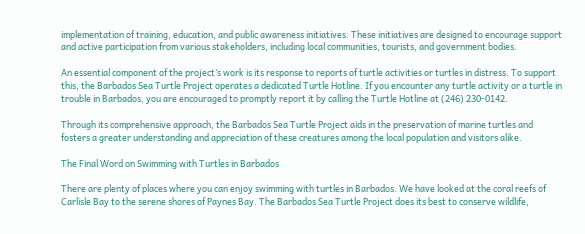implementation of training, education, and public awareness initiatives. These initiatives are designed to encourage support and active participation from various stakeholders, including local communities, tourists, and government bodies.

An essential component of the project’s work is its response to reports of turtle activities or turtles in distress. To support this, the Barbados Sea Turtle Project operates a dedicated Turtle Hotline. If you encounter any turtle activity or a turtle in trouble in Barbados, you are encouraged to promptly report it by calling the Turtle Hotline at (246) 230-0142.

Through its comprehensive approach, the Barbados Sea Turtle Project aids in the preservation of marine turtles and fosters a greater understanding and appreciation of these creatures among the local population and visitors alike.

The Final Word on Swimming with Turtles in Barbados

There are plenty of places where you can enjoy swimming with turtles in Barbados. We have looked at the coral reefs of Carlisle Bay to the serene shores of Paynes Bay. The Barbados Sea Turtle Project does its best to conserve wildlife,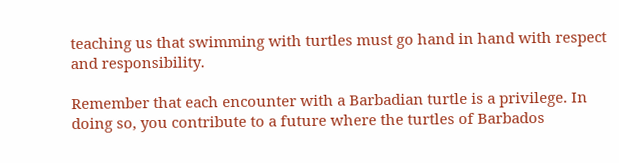teaching us that swimming with turtles must go hand in hand with respect and responsibility.

Remember that each encounter with a Barbadian turtle is a privilege. In doing so, you contribute to a future where the turtles of Barbados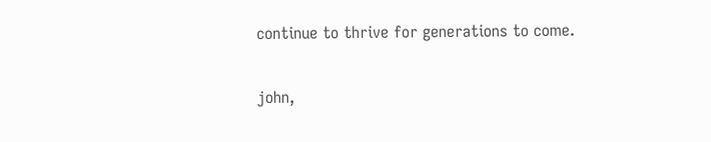continue to thrive for generations to come.

john,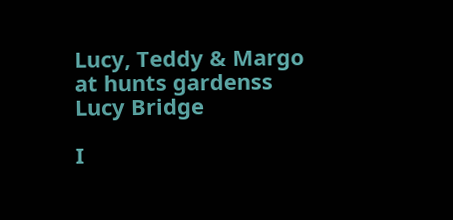Lucy, Teddy & Margo at hunts gardenss
Lucy Bridge

I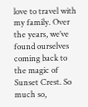love to travel with my family. Over the years, we’ve found ourselves coming back to the magic of Sunset Crest. So much so,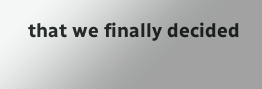that we finally decided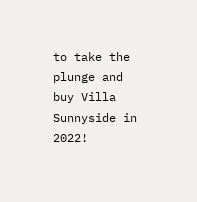to take the plunge and buy Villa Sunnyside in 2022!